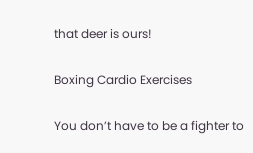that deer is ours!

Boxing Cardio Exercises

You don’t have to be a fighter to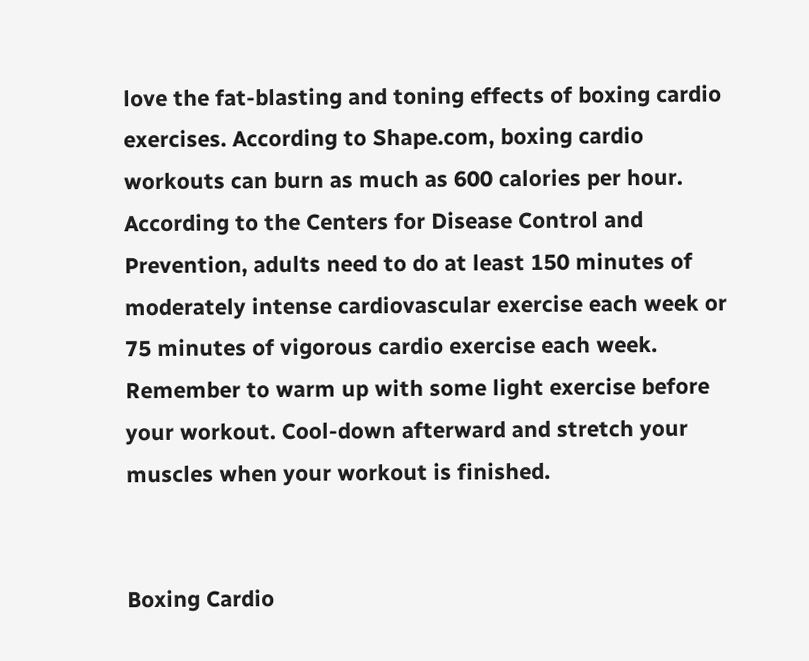love the fat-blasting and toning effects of boxing cardio exercises. According to Shape.com, boxing cardio workouts can burn as much as 600 calories per hour. According to the Centers for Disease Control and Prevention, adults need to do at least 150 minutes of moderately intense cardiovascular exercise each week or 75 minutes of vigorous cardio exercise each week. Remember to warm up with some light exercise before your workout. Cool-down afterward and stretch your muscles when your workout is finished.


Boxing Cardio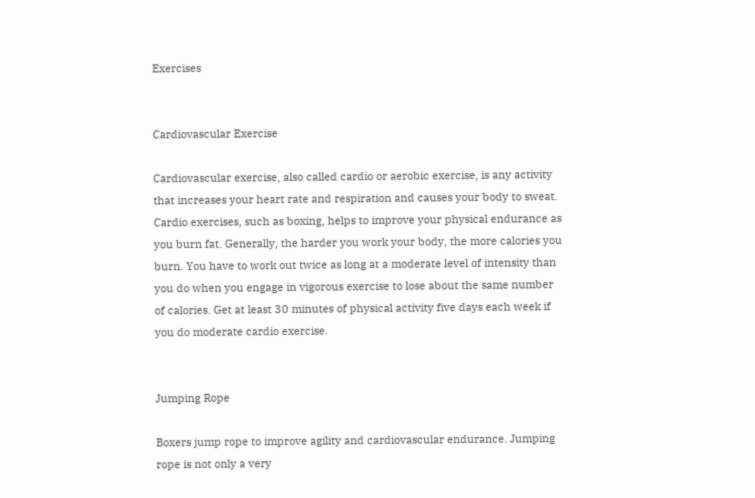Exercises


Cardiovascular Exercise

Cardiovascular exercise, also called cardio or aerobic exercise, is any activity that increases your heart rate and respiration and causes your body to sweat. Cardio exercises, such as boxing, helps to improve your physical endurance as you burn fat. Generally, the harder you work your body, the more calories you burn. You have to work out twice as long at a moderate level of intensity than you do when you engage in vigorous exercise to lose about the same number of calories. Get at least 30 minutes of physical activity five days each week if you do moderate cardio exercise.


Jumping Rope

Boxers jump rope to improve agility and cardiovascular endurance. Jumping rope is not only a very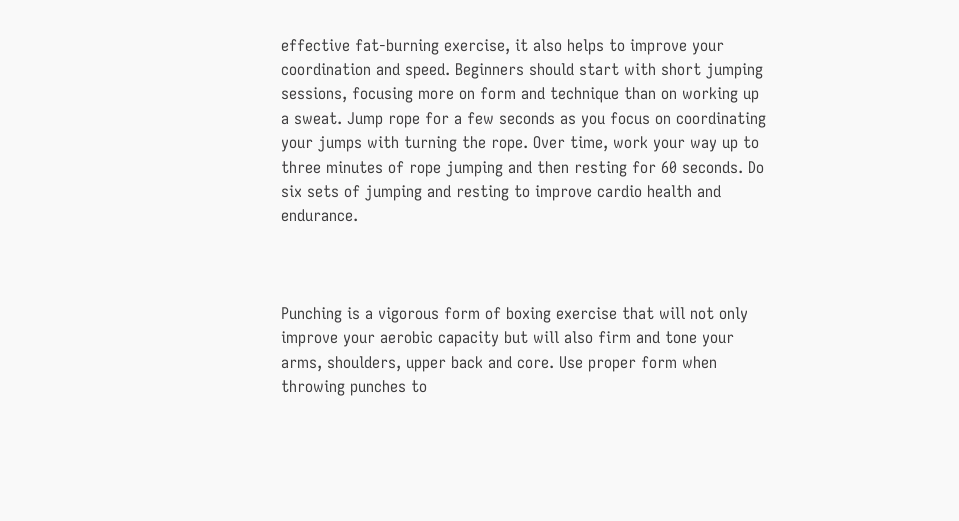effective fat-burning exercise, it also helps to improve your coordination and speed. Beginners should start with short jumping sessions, focusing more on form and technique than on working up a sweat. Jump rope for a few seconds as you focus on coordinating your jumps with turning the rope. Over time, work your way up to three minutes of rope jumping and then resting for 60 seconds. Do six sets of jumping and resting to improve cardio health and endurance.



Punching is a vigorous form of boxing exercise that will not only improve your aerobic capacity but will also firm and tone your arms, shoulders, upper back and core. Use proper form when throwing punches to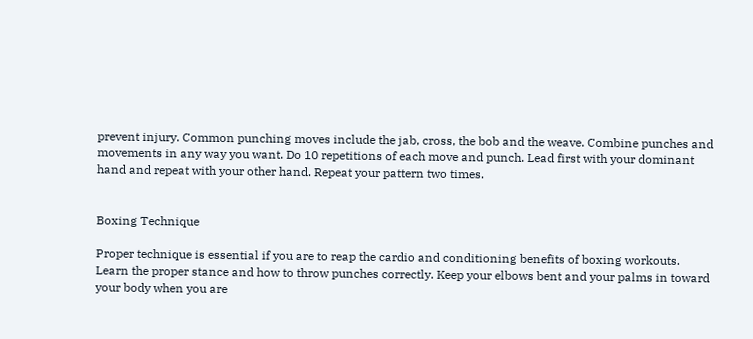prevent injury. Common punching moves include the jab, cross, the bob and the weave. Combine punches and movements in any way you want. Do 10 repetitions of each move and punch. Lead first with your dominant hand and repeat with your other hand. Repeat your pattern two times.


Boxing Technique

Proper technique is essential if you are to reap the cardio and conditioning benefits of boxing workouts. Learn the proper stance and how to throw punches correctly. Keep your elbows bent and your palms in toward your body when you are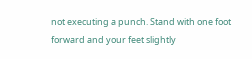not executing a punch. Stand with one foot forward and your feet slightly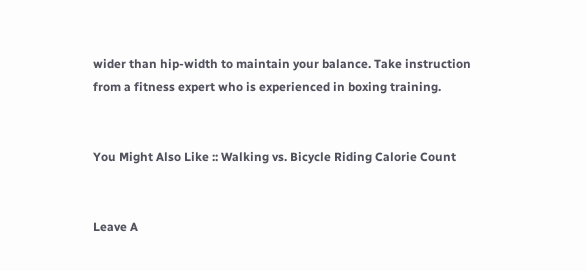wider than hip-width to maintain your balance. Take instruction from a fitness expert who is experienced in boxing training.


You Might Also Like :: Walking vs. Bicycle Riding Calorie Count


Leave A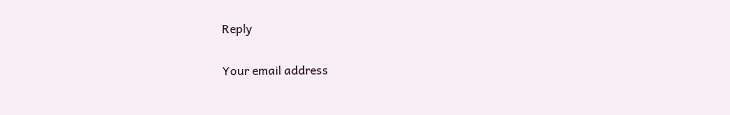Reply

Your email address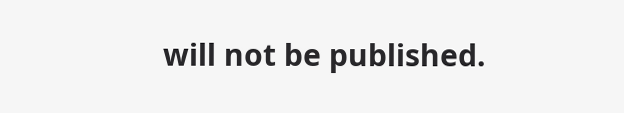will not be published.